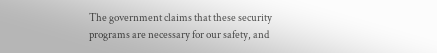The government claims that these security programs are necessary for our safety, and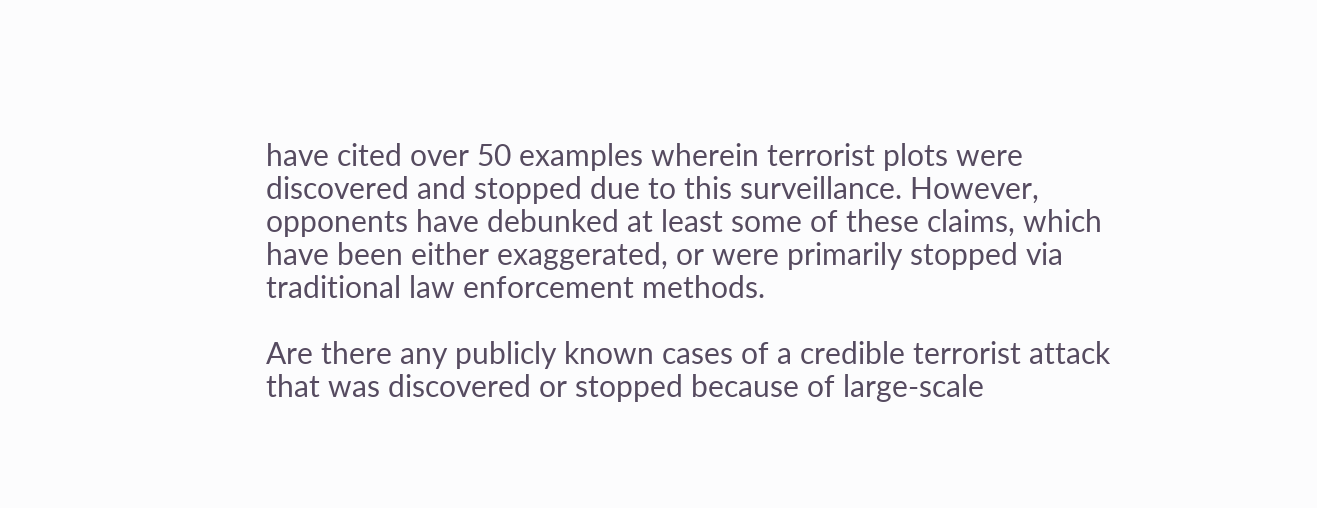have cited over 50 examples wherein terrorist plots were discovered and stopped due to this surveillance. However, opponents have debunked at least some of these claims, which have been either exaggerated, or were primarily stopped via traditional law enforcement methods.

Are there any publicly known cases of a credible terrorist attack that was discovered or stopped because of large-scale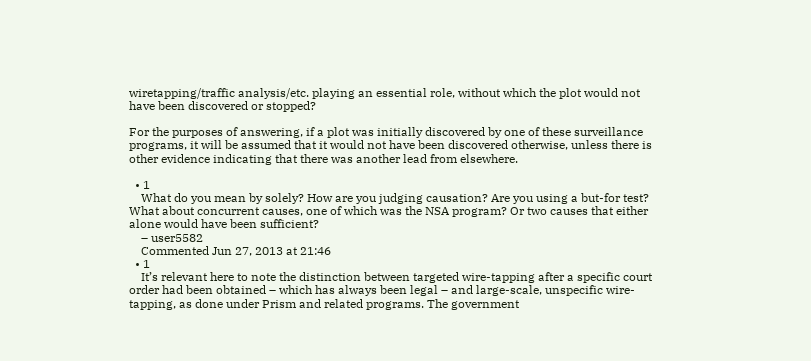wiretapping/traffic analysis/etc. playing an essential role, without which the plot would not have been discovered or stopped?

For the purposes of answering, if a plot was initially discovered by one of these surveillance programs, it will be assumed that it would not have been discovered otherwise, unless there is other evidence indicating that there was another lead from elsewhere.

  • 1
    What do you mean by solely? How are you judging causation? Are you using a but-for test? What about concurrent causes, one of which was the NSA program? Or two causes that either alone would have been sufficient?
    – user5582
    Commented Jun 27, 2013 at 21:46
  • 1
    It’s relevant here to note the distinction between targeted wire-tapping after a specific court order had been obtained – which has always been legal – and large-scale, unspecific wire-tapping, as done under Prism and related programs. The government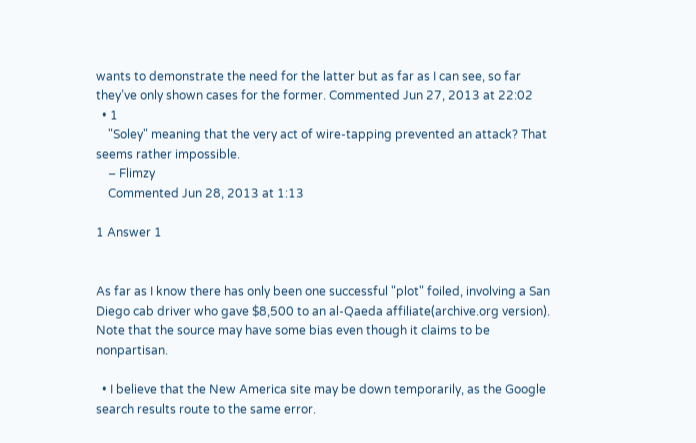wants to demonstrate the need for the latter but as far as I can see, so far they’ve only shown cases for the former. Commented Jun 27, 2013 at 22:02
  • 1
    "Soley" meaning that the very act of wire-tapping prevented an attack? That seems rather impossible.
    – Flimzy
    Commented Jun 28, 2013 at 1:13

1 Answer 1


As far as I know there has only been one successful "plot" foiled, involving a San Diego cab driver who gave $8,500 to an al-Qaeda affiliate(archive.org version). Note that the source may have some bias even though it claims to be nonpartisan.

  • I believe that the New America site may be down temporarily, as the Google search results route to the same error.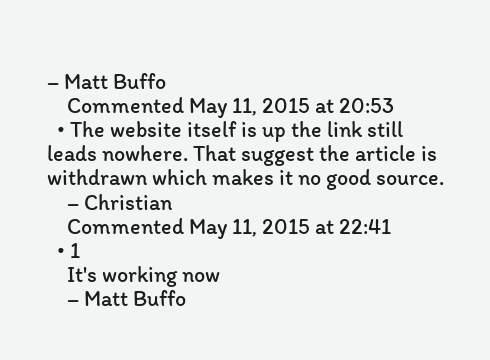– Matt Buffo
    Commented May 11, 2015 at 20:53
  • The website itself is up the link still leads nowhere. That suggest the article is withdrawn which makes it no good source.
    – Christian
    Commented May 11, 2015 at 22:41
  • 1
    It's working now
    – Matt Buffo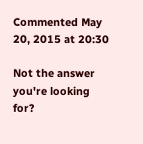Commented May 20, 2015 at 20:30

Not the answer you're looking for?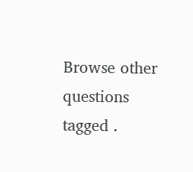Browse other questions tagged .